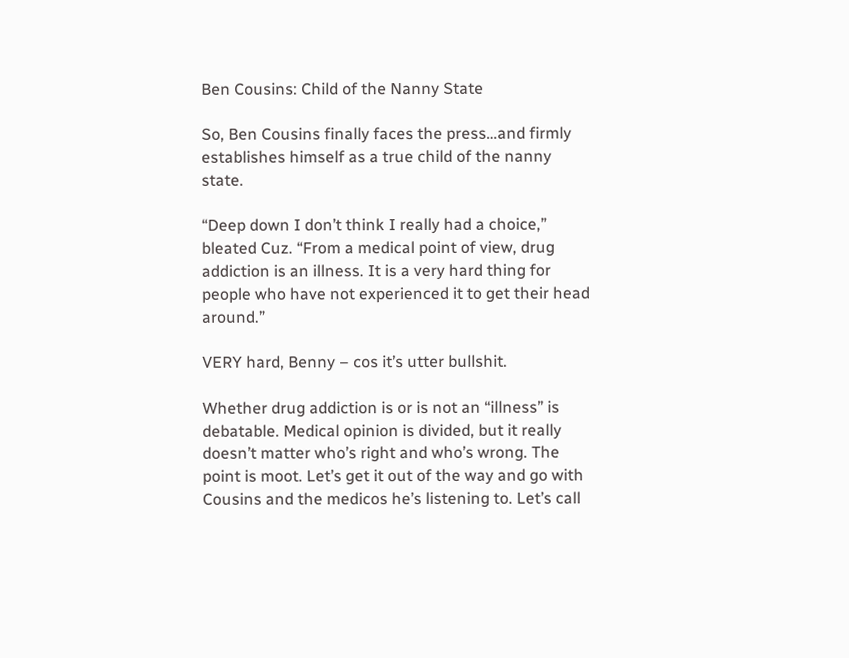Ben Cousins: Child of the Nanny State

So, Ben Cousins finally faces the press…and firmly establishes himself as a true child of the nanny state.

“Deep down I don’t think I really had a choice,” bleated Cuz. “From a medical point of view, drug addiction is an illness. It is a very hard thing for people who have not experienced it to get their head around.”

VERY hard, Benny – cos it’s utter bullshit.

Whether drug addiction is or is not an “illness” is debatable. Medical opinion is divided, but it really doesn’t matter who’s right and who’s wrong. The point is moot. Let’s get it out of the way and go with Cousins and the medicos he’s listening to. Let’s call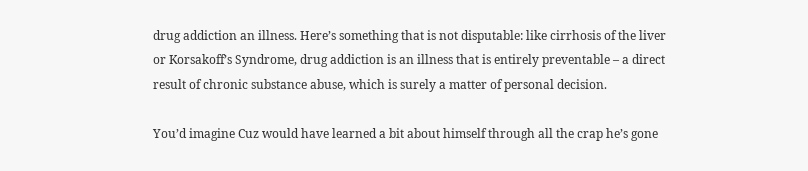drug addiction an illness. Here’s something that is not disputable: like cirrhosis of the liver or Korsakoff’s Syndrome, drug addiction is an illness that is entirely preventable – a direct result of chronic substance abuse, which is surely a matter of personal decision.

You’d imagine Cuz would have learned a bit about himself through all the crap he’s gone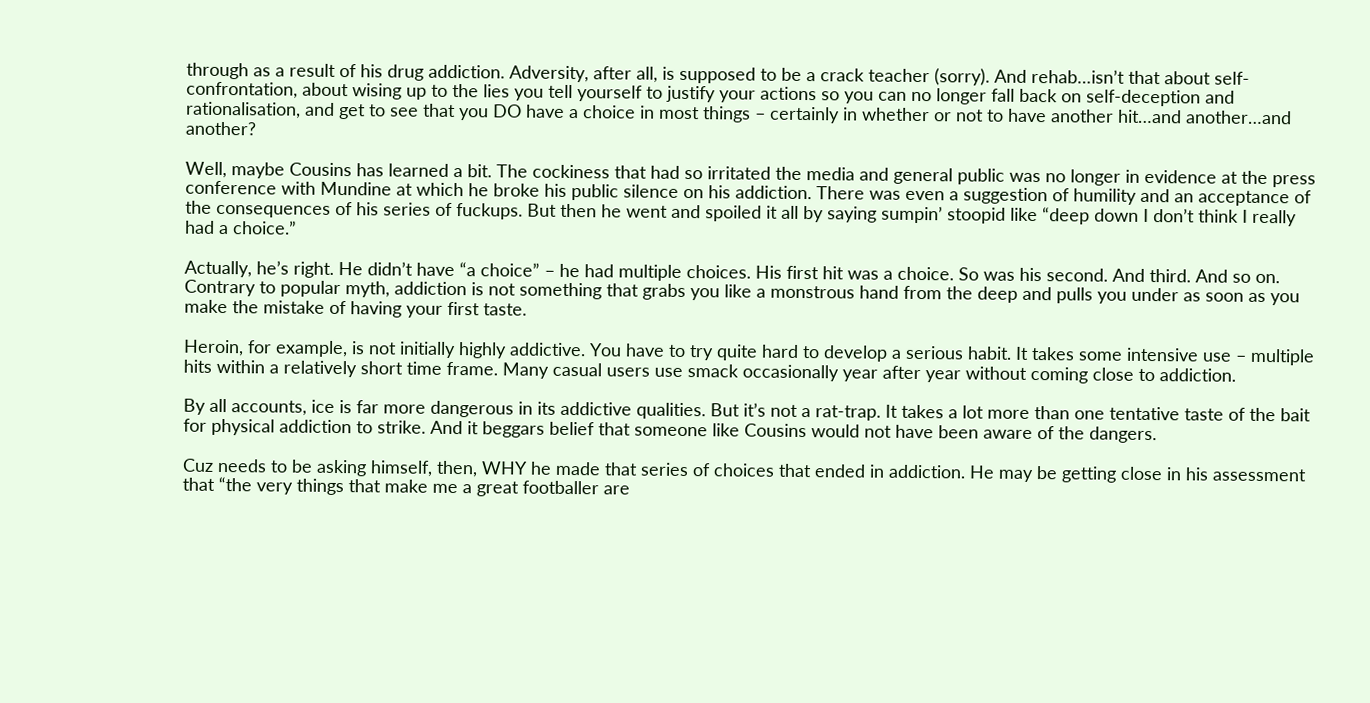through as a result of his drug addiction. Adversity, after all, is supposed to be a crack teacher (sorry). And rehab…isn’t that about self-confrontation, about wising up to the lies you tell yourself to justify your actions so you can no longer fall back on self-deception and rationalisation, and get to see that you DO have a choice in most things – certainly in whether or not to have another hit…and another…and another?

Well, maybe Cousins has learned a bit. The cockiness that had so irritated the media and general public was no longer in evidence at the press conference with Mundine at which he broke his public silence on his addiction. There was even a suggestion of humility and an acceptance of the consequences of his series of fuckups. But then he went and spoiled it all by saying sumpin’ stoopid like “deep down I don’t think I really had a choice.”

Actually, he’s right. He didn’t have “a choice” – he had multiple choices. His first hit was a choice. So was his second. And third. And so on. Contrary to popular myth, addiction is not something that grabs you like a monstrous hand from the deep and pulls you under as soon as you make the mistake of having your first taste.

Heroin, for example, is not initially highly addictive. You have to try quite hard to develop a serious habit. It takes some intensive use – multiple hits within a relatively short time frame. Many casual users use smack occasionally year after year without coming close to addiction.

By all accounts, ice is far more dangerous in its addictive qualities. But it’s not a rat-trap. It takes a lot more than one tentative taste of the bait for physical addiction to strike. And it beggars belief that someone like Cousins would not have been aware of the dangers.

Cuz needs to be asking himself, then, WHY he made that series of choices that ended in addiction. He may be getting close in his assessment that “the very things that make me a great footballer are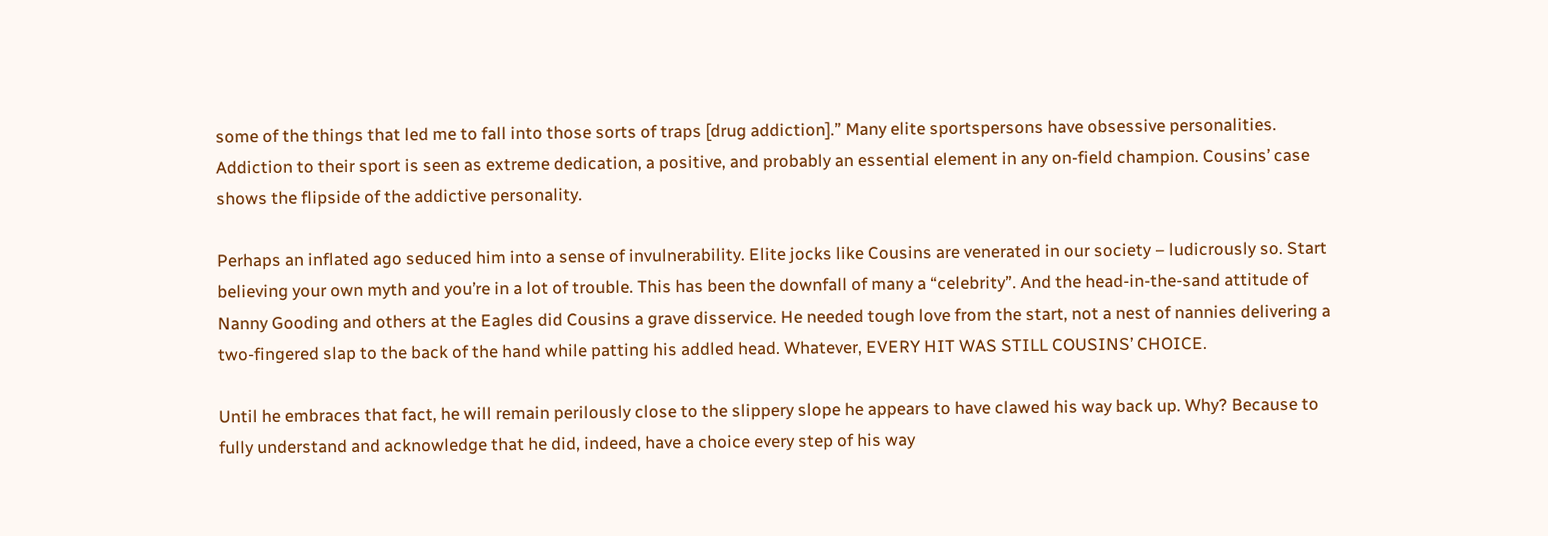some of the things that led me to fall into those sorts of traps [drug addiction].” Many elite sportspersons have obsessive personalities. Addiction to their sport is seen as extreme dedication, a positive, and probably an essential element in any on-field champion. Cousins’ case shows the flipside of the addictive personality.

Perhaps an inflated ago seduced him into a sense of invulnerability. Elite jocks like Cousins are venerated in our society – ludicrously so. Start believing your own myth and you’re in a lot of trouble. This has been the downfall of many a “celebrity”. And the head-in-the-sand attitude of Nanny Gooding and others at the Eagles did Cousins a grave disservice. He needed tough love from the start, not a nest of nannies delivering a two-fingered slap to the back of the hand while patting his addled head. Whatever, EVERY HIT WAS STILL COUSINS’ CHOICE.

Until he embraces that fact, he will remain perilously close to the slippery slope he appears to have clawed his way back up. Why? Because to fully understand and acknowledge that he did, indeed, have a choice every step of his way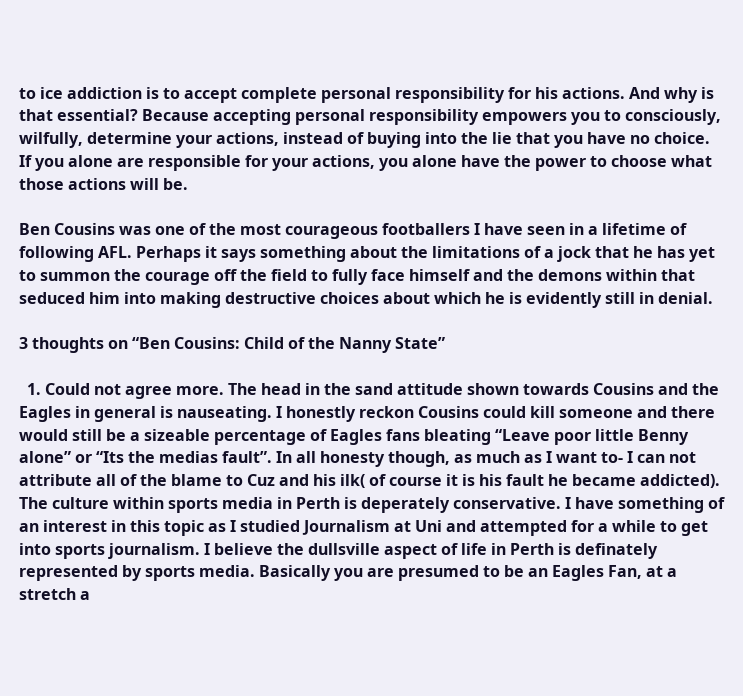to ice addiction is to accept complete personal responsibility for his actions. And why is that essential? Because accepting personal responsibility empowers you to consciously, wilfully, determine your actions, instead of buying into the lie that you have no choice. If you alone are responsible for your actions, you alone have the power to choose what those actions will be.

Ben Cousins was one of the most courageous footballers I have seen in a lifetime of following AFL. Perhaps it says something about the limitations of a jock that he has yet to summon the courage off the field to fully face himself and the demons within that seduced him into making destructive choices about which he is evidently still in denial.

3 thoughts on “Ben Cousins: Child of the Nanny State”

  1. Could not agree more. The head in the sand attitude shown towards Cousins and the Eagles in general is nauseating. I honestly reckon Cousins could kill someone and there would still be a sizeable percentage of Eagles fans bleating “Leave poor little Benny alone” or “Its the medias fault”. In all honesty though, as much as I want to- I can not attribute all of the blame to Cuz and his ilk( of course it is his fault he became addicted). The culture within sports media in Perth is deperately conservative. I have something of an interest in this topic as I studied Journalism at Uni and attempted for a while to get into sports journalism. I believe the dullsville aspect of life in Perth is definately represented by sports media. Basically you are presumed to be an Eagles Fan, at a stretch a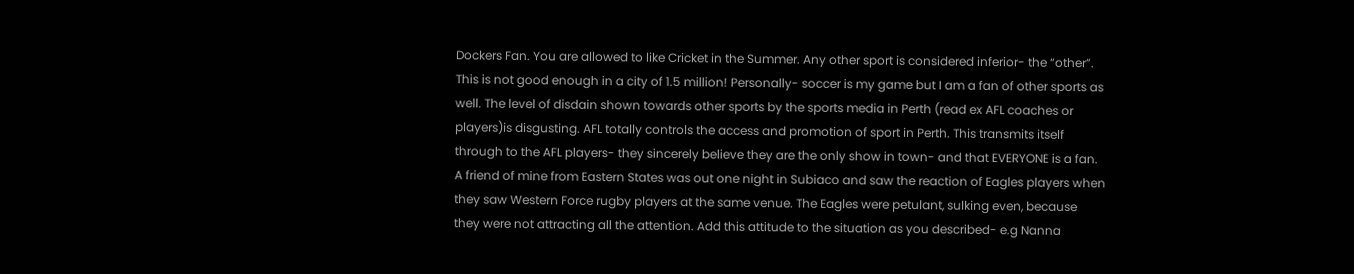Dockers Fan. You are allowed to like Cricket in the Summer. Any other sport is considered inferior- the “other”. This is not good enough in a city of 1.5 million! Personally- soccer is my game but I am a fan of other sports as well. The level of disdain shown towards other sports by the sports media in Perth (read ex AFL coaches or players)is disgusting. AFL totally controls the access and promotion of sport in Perth. This transmits itself through to the AFL players- they sincerely believe they are the only show in town- and that EVERYONE is a fan. A friend of mine from Eastern States was out one night in Subiaco and saw the reaction of Eagles players when they saw Western Force rugby players at the same venue. The Eagles were petulant, sulking even, because they were not attracting all the attention. Add this attitude to the situation as you described- e.g Nanna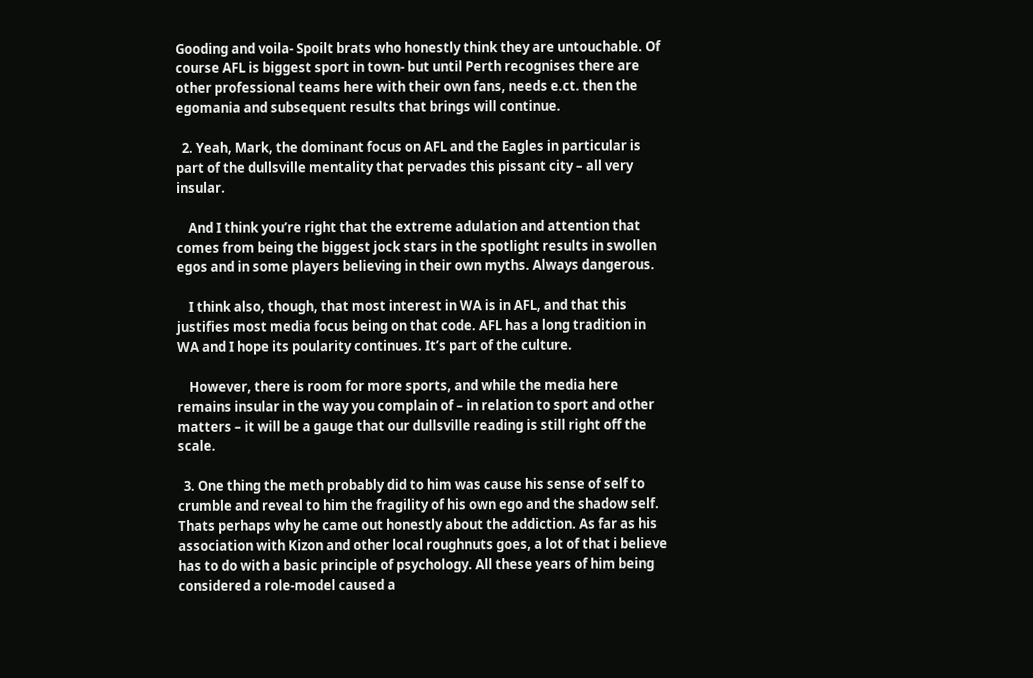Gooding and voila- Spoilt brats who honestly think they are untouchable. Of course AFL is biggest sport in town- but until Perth recognises there are other professional teams here with their own fans, needs e.ct. then the egomania and subsequent results that brings will continue.

  2. Yeah, Mark, the dominant focus on AFL and the Eagles in particular is part of the dullsville mentality that pervades this pissant city – all very insular.

    And I think you’re right that the extreme adulation and attention that comes from being the biggest jock stars in the spotlight results in swollen egos and in some players believing in their own myths. Always dangerous.

    I think also, though, that most interest in WA is in AFL, and that this justifies most media focus being on that code. AFL has a long tradition in WA and I hope its poularity continues. It’s part of the culture.

    However, there is room for more sports, and while the media here remains insular in the way you complain of – in relation to sport and other matters – it will be a gauge that our dullsville reading is still right off the scale.

  3. One thing the meth probably did to him was cause his sense of self to crumble and reveal to him the fragility of his own ego and the shadow self. Thats perhaps why he came out honestly about the addiction. As far as his association with Kizon and other local roughnuts goes, a lot of that i believe has to do with a basic principle of psychology. All these years of him being considered a role-model caused a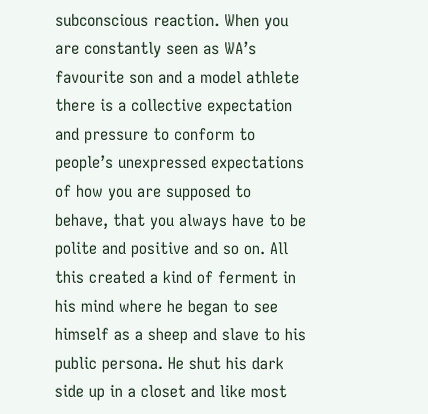subconscious reaction. When you are constantly seen as WA’s favourite son and a model athlete there is a collective expectation and pressure to conform to people’s unexpressed expectations of how you are supposed to behave, that you always have to be polite and positive and so on. All this created a kind of ferment in his mind where he began to see himself as a sheep and slave to his public persona. He shut his dark side up in a closet and like most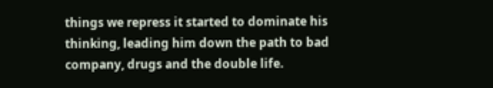things we repress it started to dominate his thinking, leading him down the path to bad company, drugs and the double life.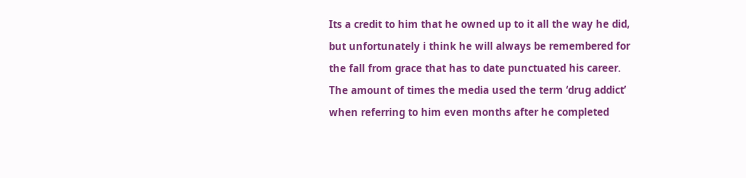Its a credit to him that he owned up to it all the way he did, but unfortunately i think he will always be remembered for the fall from grace that has to date punctuated his career. The amount of times the media used the term ‘drug addict’ when referring to him even months after he completed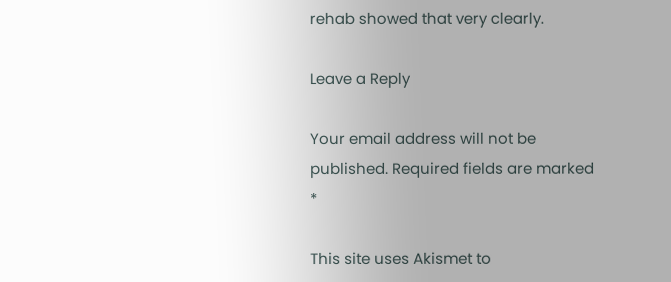rehab showed that very clearly.

Leave a Reply

Your email address will not be published. Required fields are marked *

This site uses Akismet to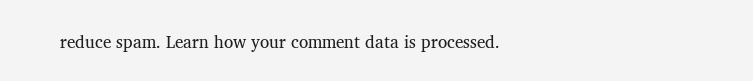reduce spam. Learn how your comment data is processed.